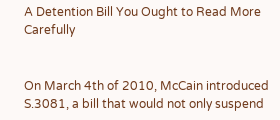A Detention Bill You Ought to Read More Carefully


On March 4th of 2010, McCain introduced S.3081, a bill that would not only suspend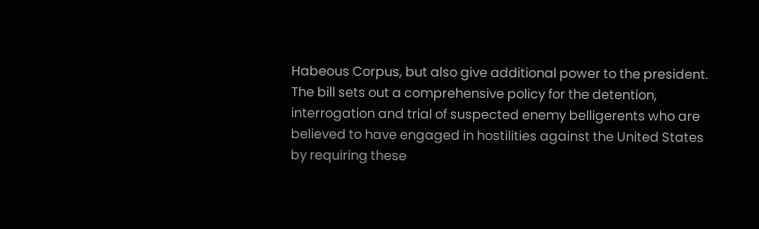Habeous Corpus, but also give additional power to the president. The bill sets out a comprehensive policy for the detention, interrogation and trial of suspected enemy belligerents who are believed to have engaged in hostilities against the United States by requiring these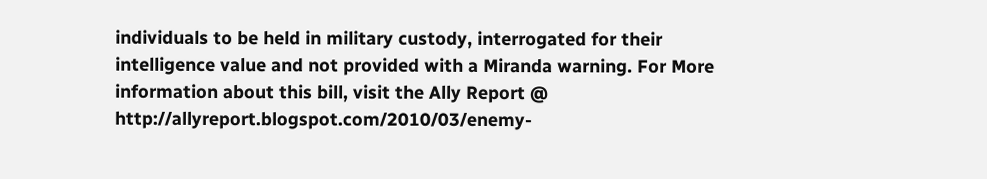individuals to be held in military custody, interrogated for their intelligence value and not provided with a Miranda warning. For More information about this bill, visit the Ally Report @ http://allyreport.blogspot.com/2010/03/enemy-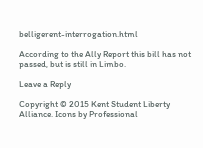belligerent-interrogation.html

According to the Ally Report this bill has not passed, but is still in Limbo.

Leave a Reply

Copyright © 2015 Kent Student Liberty Alliance. Icons by Professional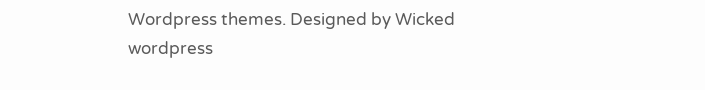Wordpress themes. Designed by Wicked wordpress